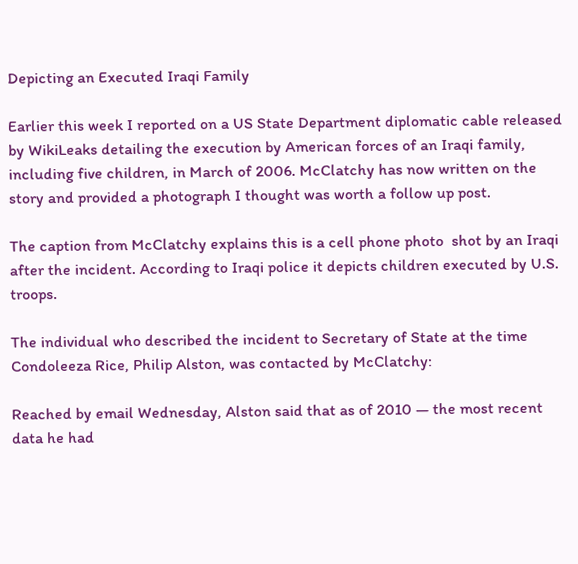Depicting an Executed Iraqi Family

Earlier this week I reported on a US State Department diplomatic cable released by WikiLeaks detailing the execution by American forces of an Iraqi family, including five children, in March of 2006. McClatchy has now written on the story and provided a photograph I thought was worth a follow up post.

The caption from McClatchy explains this is a cell phone photo  shot by an Iraqi after the incident. According to Iraqi police it depicts children executed by U.S. troops.

The individual who described the incident to Secretary of State at the time Condoleeza Rice, Philip Alston, was contacted by McClatchy:

Reached by email Wednesday, Alston said that as of 2010 — the most recent data he had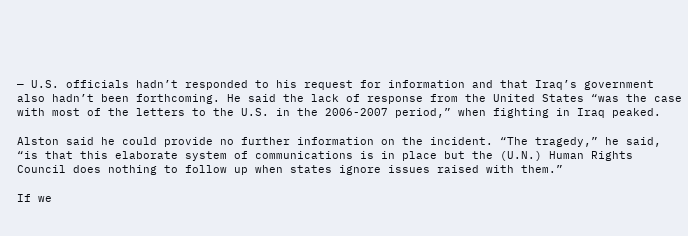— U.S. officials hadn’t responded to his request for information and that Iraq’s government also hadn’t been forthcoming. He said the lack of response from the United States “was the case with most of the letters to the U.S. in the 2006-2007 period,” when fighting in Iraq peaked.

Alston said he could provide no further information on the incident. “The tragedy,” he said, “is that this elaborate system of communications is in place but the (U.N.) Human Rights Council does nothing to follow up when states ignore issues raised with them.”

If we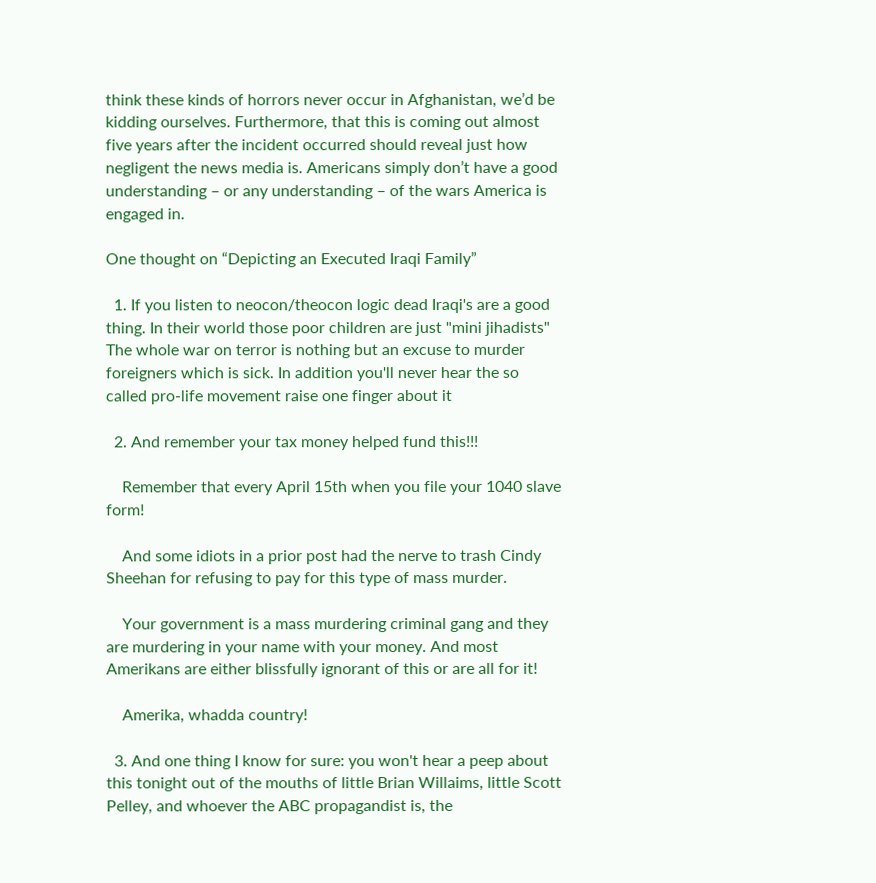think these kinds of horrors never occur in Afghanistan, we’d be kidding ourselves. Furthermore, that this is coming out almost five years after the incident occurred should reveal just how negligent the news media is. Americans simply don’t have a good understanding – or any understanding – of the wars America is engaged in.

One thought on “Depicting an Executed Iraqi Family”

  1. If you listen to neocon/theocon logic dead Iraqi's are a good thing. In their world those poor children are just "mini jihadists" The whole war on terror is nothing but an excuse to murder foreigners which is sick. In addition you'll never hear the so called pro-life movement raise one finger about it

  2. And remember your tax money helped fund this!!!

    Remember that every April 15th when you file your 1040 slave form!

    And some idiots in a prior post had the nerve to trash Cindy Sheehan for refusing to pay for this type of mass murder.

    Your government is a mass murdering criminal gang and they are murdering in your name with your money. And most Amerikans are either blissfully ignorant of this or are all for it!

    Amerika, whadda country!

  3. And one thing I know for sure: you won't hear a peep about this tonight out of the mouths of little Brian Willaims, little Scott Pelley, and whoever the ABC propagandist is, the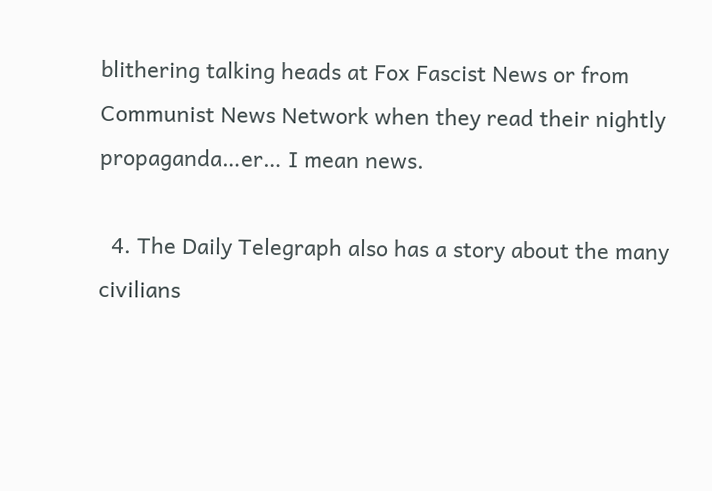blithering talking heads at Fox Fascist News or from Communist News Network when they read their nightly propaganda…er… I mean news.

  4. The Daily Telegraph also has a story about the many civilians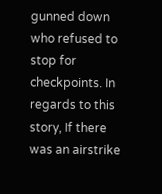gunned down who refused to stop for checkpoints. In regards to this story, If there was an airstrike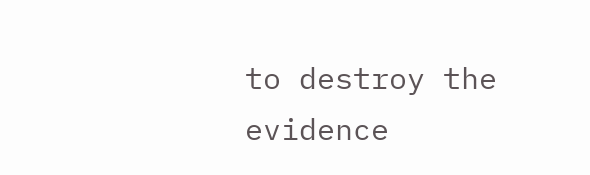to destroy the evidence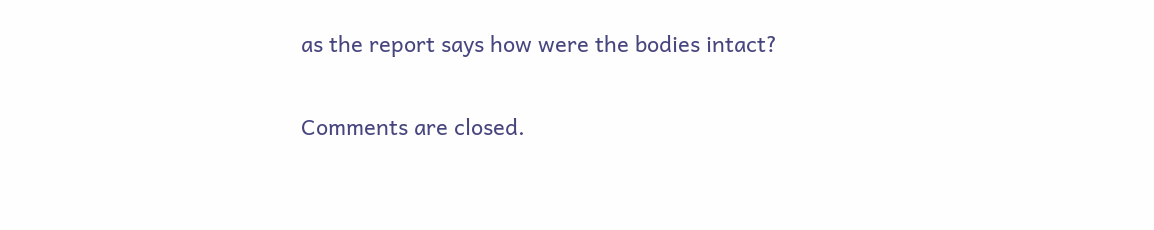as the report says how were the bodies intact?

Comments are closed.